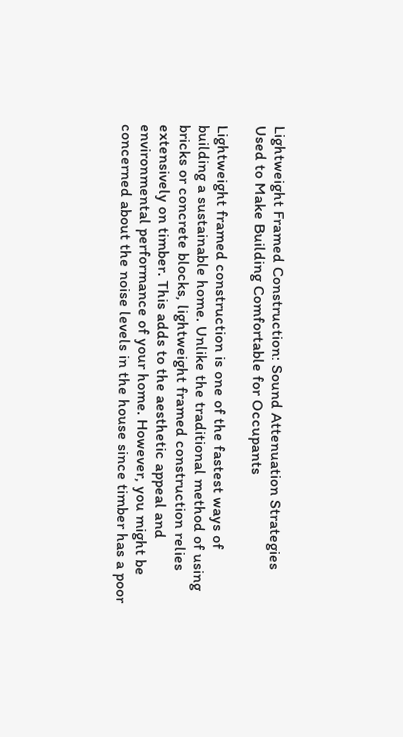Lightweight Framed Construction: Sound Attenuation Strategies Used to Make Building Comfortable for Occupants

Lightweight framed construction is one of the fastest ways of building a sustainable home. Unlike the traditional method of using bricks or concrete blocks, lightweight framed construction relies extensively on timber. This adds to the aesthetic appeal and environmental performance of your home. However, you might be concerned about the noise levels in the house since timber has a poor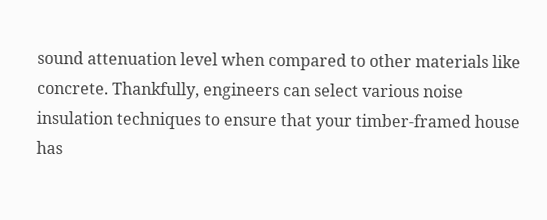sound attenuation level when compared to other materials like concrete. Thankfully, engineers can select various noise insulation techniques to ensure that your timber-framed house has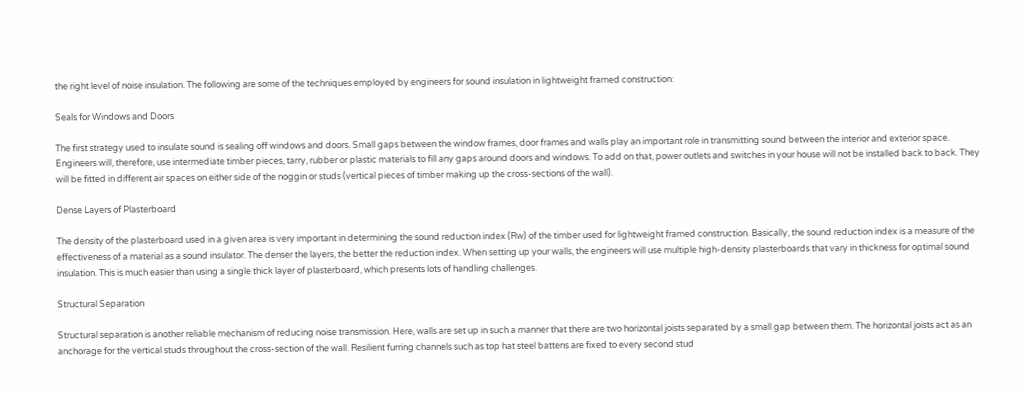the right level of noise insulation. The following are some of the techniques employed by engineers for sound insulation in lightweight framed construction:

Seals for Windows and Doors

The first strategy used to insulate sound is sealing off windows and doors. Small gaps between the window frames, door frames and walls play an important role in transmitting sound between the interior and exterior space. Engineers will, therefore, use intermediate timber pieces, tarry, rubber or plastic materials to fill any gaps around doors and windows. To add on that, power outlets and switches in your house will not be installed back to back. They will be fitted in different air spaces on either side of the noggin or studs (vertical pieces of timber making up the cross-sections of the wall).

Dense Layers of Plasterboard

The density of the plasterboard used in a given area is very important in determining the sound reduction index (Rw) of the timber used for lightweight framed construction. Basically, the sound reduction index is a measure of the effectiveness of a material as a sound insulator. The denser the layers, the better the reduction index. When setting up your walls, the engineers will use multiple high-density plasterboards that vary in thickness for optimal sound insulation. This is much easier than using a single thick layer of plasterboard, which presents lots of handling challenges.

Structural Separation

Structural separation is another reliable mechanism of reducing noise transmission. Here, walls are set up in such a manner that there are two horizontal joists separated by a small gap between them. The horizontal joists act as an anchorage for the vertical studs throughout the cross-section of the wall. Resilient furring channels such as top hat steel battens are fixed to every second stud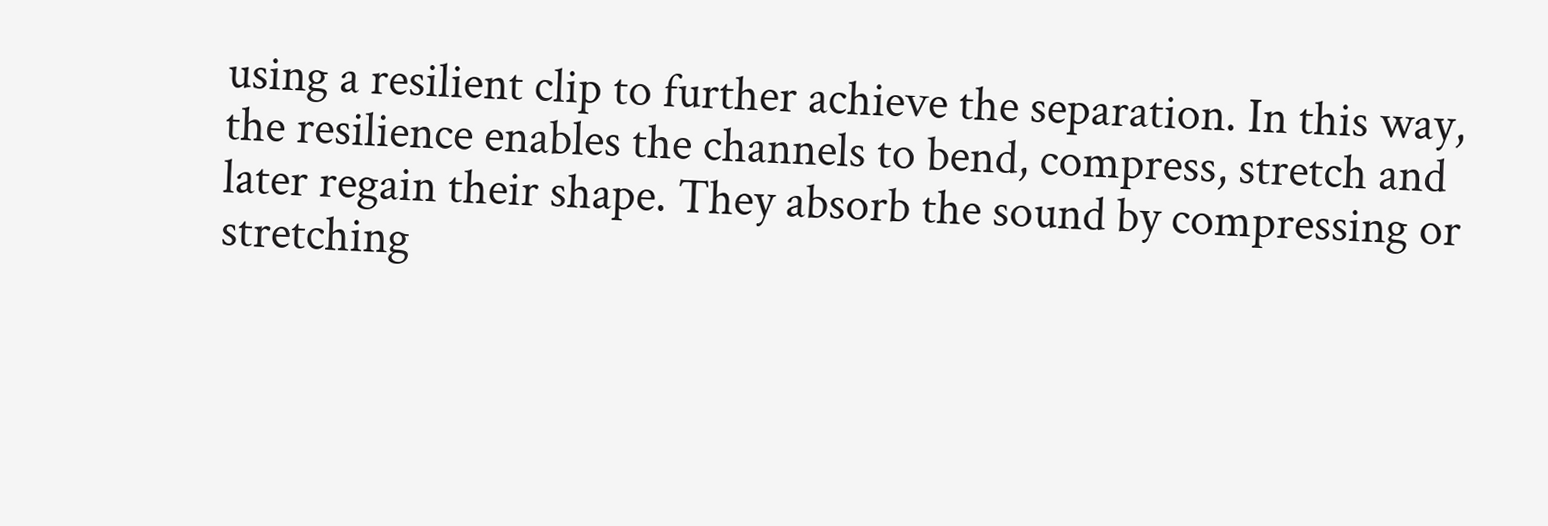using a resilient clip to further achieve the separation. In this way, the resilience enables the channels to bend, compress, stretch and later regain their shape. They absorb the sound by compressing or stretching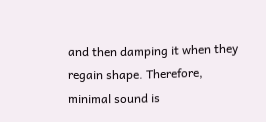and then damping it when they regain shape. Therefore, minimal sound is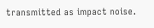transmitted as impact noise.